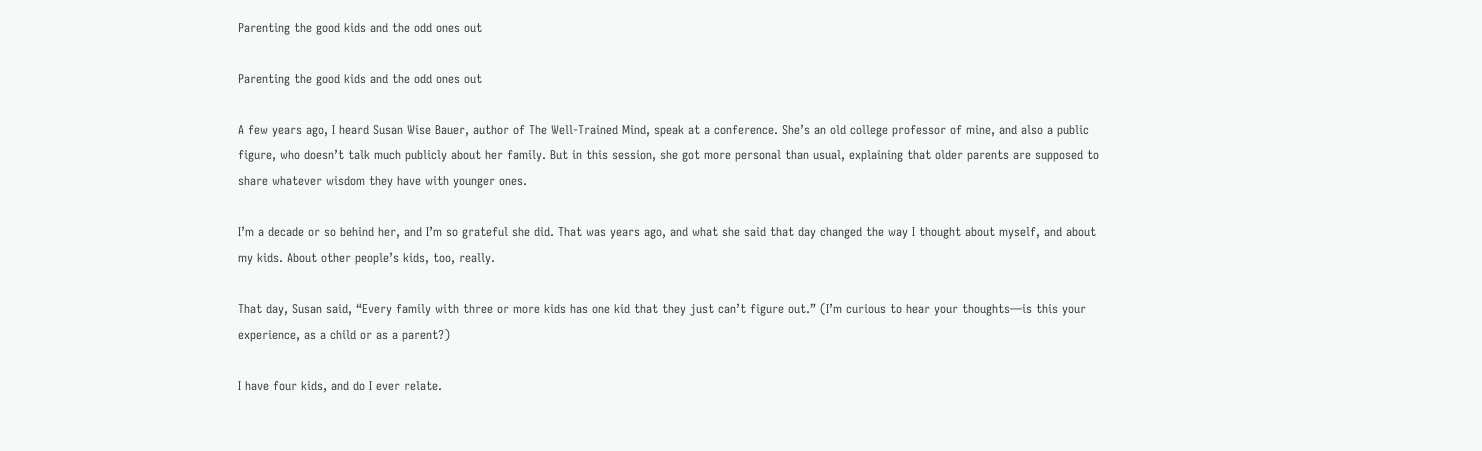Parenting the good kids and the odd ones out

Parenting the good kids and the odd ones out

A few years ago, I heard Susan Wise Bauer, author of The Well-Trained Mind, speak at a conference. She’s an old college professor of mine, and also a public figure, who doesn’t talk much publicly about her family. But in this session, she got more personal than usual, explaining that older parents are supposed to share whatever wisdom they have with younger ones.

I’m a decade or so behind her, and I’m so grateful she did. That was years ago, and what she said that day changed the way I thought about myself, and about my kids. About other people’s kids, too, really.

That day, Susan said, “Every family with three or more kids has one kid that they just can’t figure out.” (I’m curious to hear your thoughts—is this your experience, as a child or as a parent?)

I have four kids, and do I ever relate.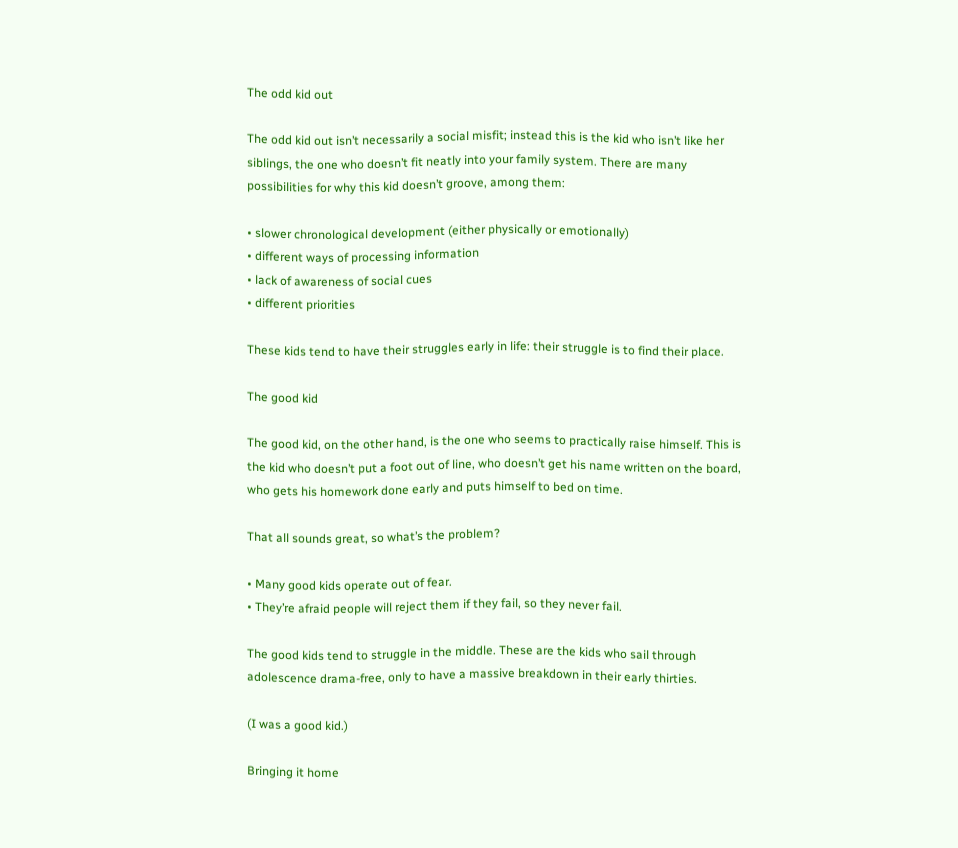The odd kid out

The odd kid out isn’t necessarily a social misfit; instead this is the kid who isn’t like her siblings, the one who doesn’t fit neatly into your family system. There are many possibilities for why this kid doesn’t groove, among them:

• slower chronological development (either physically or emotionally)
• different ways of processing information
• lack of awareness of social cues
• different priorities

These kids tend to have their struggles early in life: their struggle is to find their place.

The good kid

The good kid, on the other hand, is the one who seems to practically raise himself. This is the kid who doesn’t put a foot out of line, who doesn’t get his name written on the board, who gets his homework done early and puts himself to bed on time.

That all sounds great, so what’s the problem?

• Many good kids operate out of fear.
• They’re afraid people will reject them if they fail, so they never fail.

The good kids tend to struggle in the middle. These are the kids who sail through adolescence drama-free, only to have a massive breakdown in their early thirties.

(I was a good kid.)

Bringing it home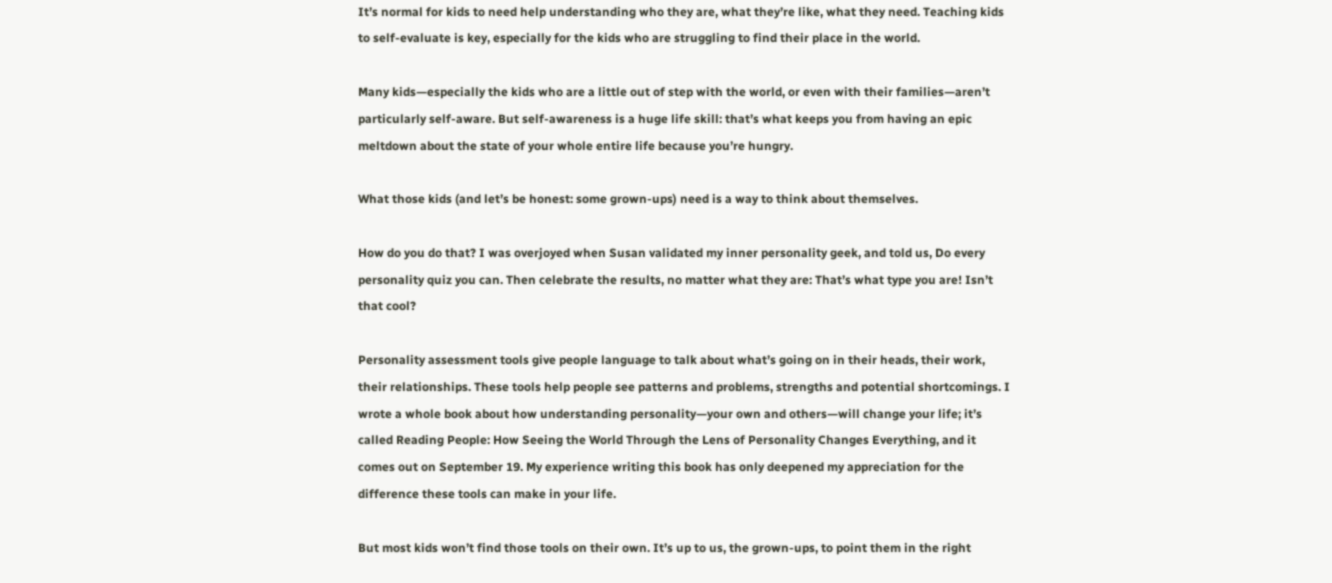It’s normal for kids to need help understanding who they are, what they’re like, what they need. Teaching kids to self-evaluate is key, especially for the kids who are struggling to find their place in the world.

Many kids—especially the kids who are a little out of step with the world, or even with their families—aren’t particularly self-aware. But self-awareness is a huge life skill: that’s what keeps you from having an epic meltdown about the state of your whole entire life because you’re hungry.

What those kids (and let’s be honest: some grown-ups) need is a way to think about themselves.

How do you do that? I was overjoyed when Susan validated my inner personality geek, and told us, Do every personality quiz you can. Then celebrate the results, no matter what they are: That’s what type you are! Isn’t that cool?

Personality assessment tools give people language to talk about what’s going on in their heads, their work, their relationships. These tools help people see patterns and problems, strengths and potential shortcomings. I wrote a whole book about how understanding personality—your own and others—will change your life; it’s called Reading People: How Seeing the World Through the Lens of Personality Changes Everything, and it comes out on September 19. My experience writing this book has only deepened my appreciation for the difference these tools can make in your life.

But most kids won’t find those tools on their own. It’s up to us, the grown-ups, to point them in the right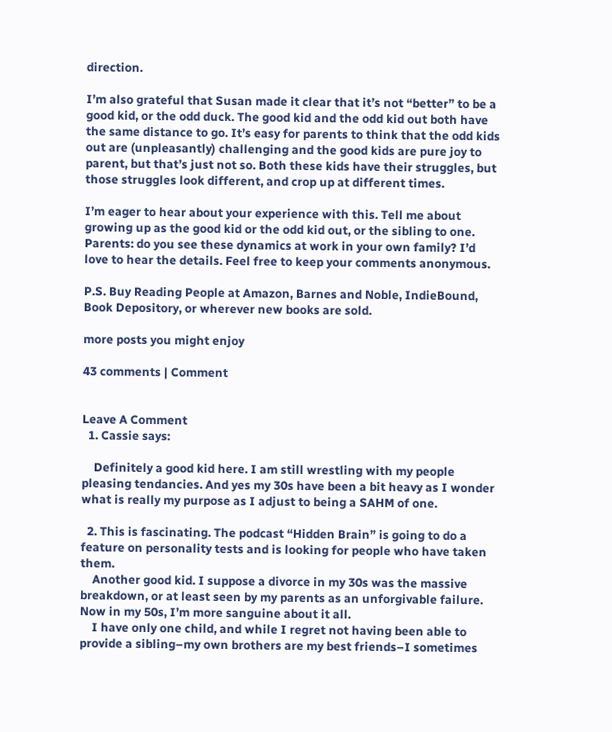direction.

I’m also grateful that Susan made it clear that it’s not “better” to be a good kid, or the odd duck. The good kid and the odd kid out both have the same distance to go. It’s easy for parents to think that the odd kids out are (unpleasantly) challenging and the good kids are pure joy to parent, but that’s just not so. Both these kids have their struggles, but those struggles look different, and crop up at different times.

I’m eager to hear about your experience with this. Tell me about growing up as the good kid or the odd kid out, or the sibling to one. Parents: do you see these dynamics at work in your own family? I’d love to hear the details. Feel free to keep your comments anonymous.

P.S. Buy Reading People at Amazon, Barnes and Noble, IndieBound, Book Depository, or wherever new books are sold.

more posts you might enjoy

43 comments | Comment


Leave A Comment
  1. Cassie says:

    Definitely a good kid here. I am still wrestling with my people pleasing tendancies. And yes my 30s have been a bit heavy as I wonder what is really my purpose as I adjust to being a SAHM of one.

  2. This is fascinating. The podcast “Hidden Brain” is going to do a feature on personality tests and is looking for people who have taken them.
    Another good kid. I suppose a divorce in my 30s was the massive breakdown, or at least seen by my parents as an unforgivable failure. Now in my 50s, I’m more sanguine about it all.
    I have only one child, and while I regret not having been able to provide a sibling–my own brothers are my best friends–I sometimes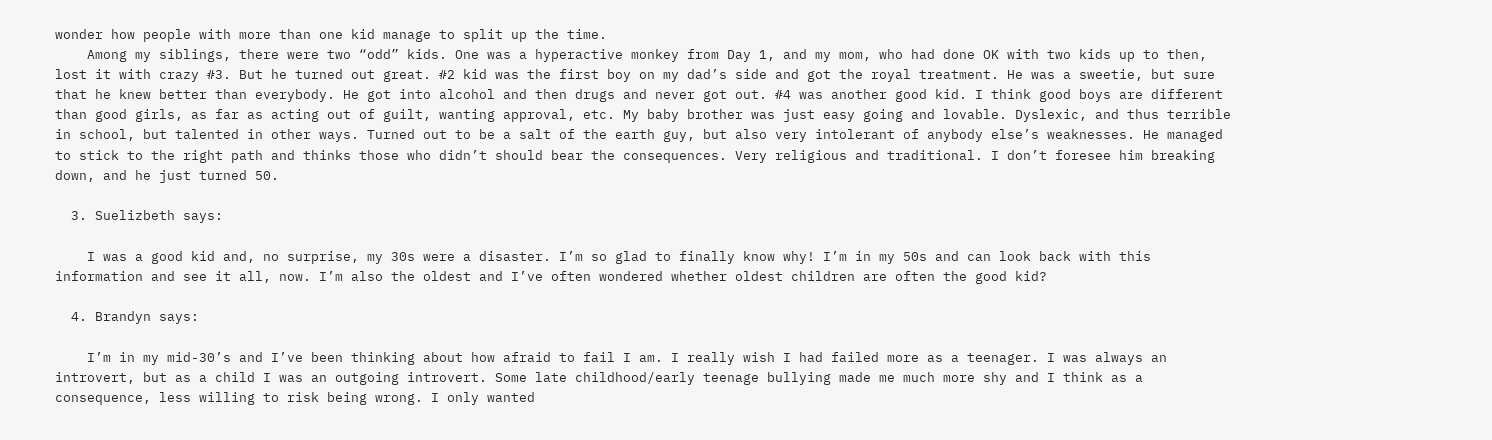wonder how people with more than one kid manage to split up the time.
    Among my siblings, there were two “odd” kids. One was a hyperactive monkey from Day 1, and my mom, who had done OK with two kids up to then, lost it with crazy #3. But he turned out great. #2 kid was the first boy on my dad’s side and got the royal treatment. He was a sweetie, but sure that he knew better than everybody. He got into alcohol and then drugs and never got out. #4 was another good kid. I think good boys are different than good girls, as far as acting out of guilt, wanting approval, etc. My baby brother was just easy going and lovable. Dyslexic, and thus terrible in school, but talented in other ways. Turned out to be a salt of the earth guy, but also very intolerant of anybody else’s weaknesses. He managed to stick to the right path and thinks those who didn’t should bear the consequences. Very religious and traditional. I don’t foresee him breaking down, and he just turned 50.

  3. Suelizbeth says:

    I was a good kid and, no surprise, my 30s were a disaster. I’m so glad to finally know why! I’m in my 50s and can look back with this information and see it all, now. I’m also the oldest and I’ve often wondered whether oldest children are often the good kid?

  4. Brandyn says:

    I’m in my mid-30’s and I’ve been thinking about how afraid to fail I am. I really wish I had failed more as a teenager. I was always an introvert, but as a child I was an outgoing introvert. Some late childhood/early teenage bullying made me much more shy and I think as a consequence, less willing to risk being wrong. I only wanted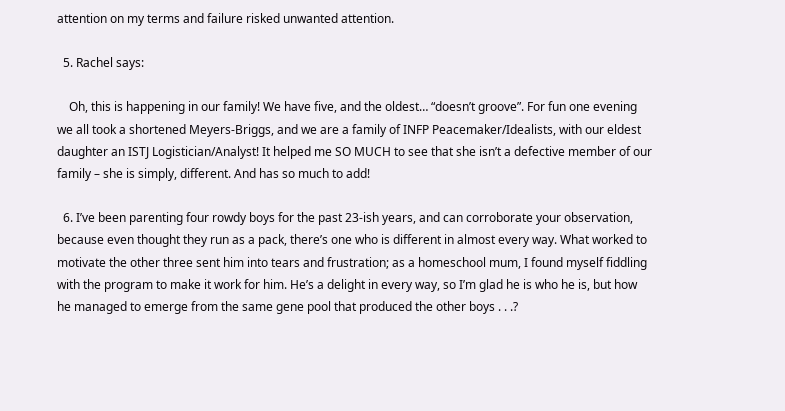attention on my terms and failure risked unwanted attention.

  5. Rachel says:

    Oh, this is happening in our family! We have five, and the oldest… “doesn’t groove”. For fun one evening we all took a shortened Meyers-Briggs, and we are a family of INFP Peacemaker/Idealists, with our eldest daughter an ISTJ Logistician/Analyst! It helped me SO MUCH to see that she isn’t a defective member of our family – she is simply, different. And has so much to add!

  6. I’ve been parenting four rowdy boys for the past 23-ish years, and can corroborate your observation, because even thought they run as a pack, there’s one who is different in almost every way. What worked to motivate the other three sent him into tears and frustration; as a homeschool mum, I found myself fiddling with the program to make it work for him. He’s a delight in every way, so I’m glad he is who he is, but how he managed to emerge from the same gene pool that produced the other boys . . .?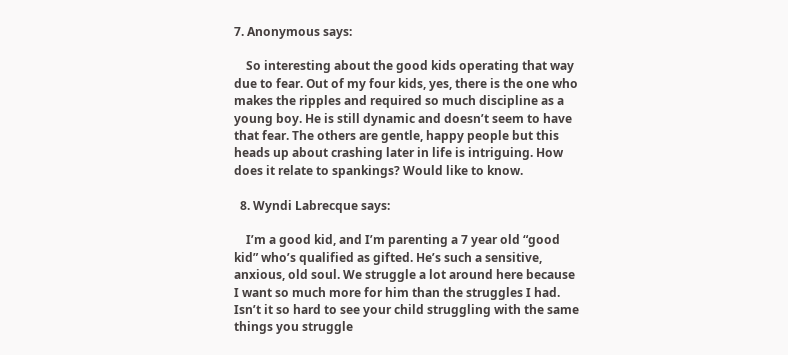7. Anonymous says:

    So interesting about the good kids operating that way due to fear. Out of my four kids, yes, there is the one who makes the ripples and required so much discipline as a young boy. He is still dynamic and doesn’t seem to have that fear. The others are gentle, happy people but this heads up about crashing later in life is intriguing. How does it relate to spankings? Would like to know.

  8. Wyndi Labrecque says:

    I’m a good kid, and I’m parenting a 7 year old “good kid” who’s qualified as gifted. He’s such a sensitive, anxious, old soul. We struggle a lot around here because I want so much more for him than the struggles I had. Isn’t it so hard to see your child struggling with the same things you struggle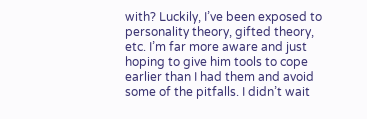with? Luckily, I’ve been exposed to personality theory, gifted theory, etc. I’m far more aware and just hoping to give him tools to cope earlier than I had them and avoid some of the pitfalls. I didn’t wait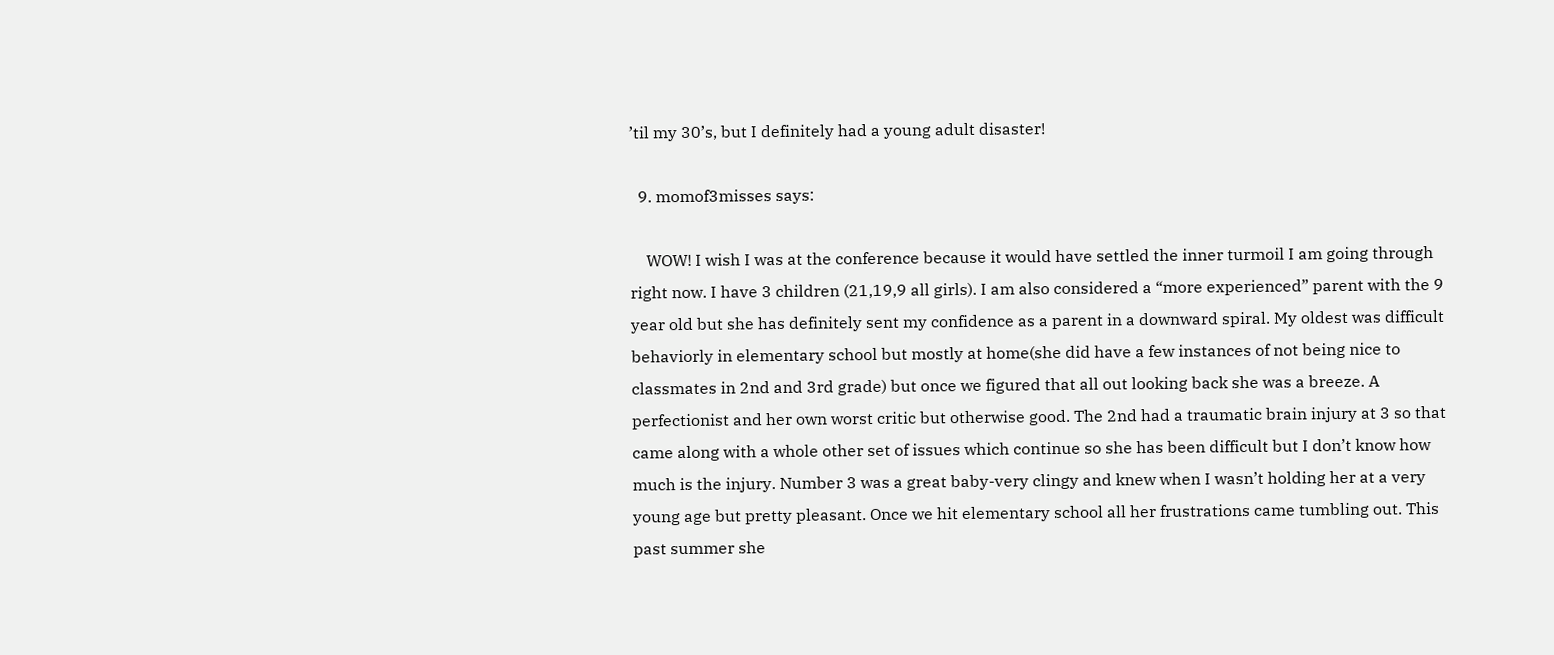’til my 30’s, but I definitely had a young adult disaster!

  9. momof3misses says:

    WOW! I wish I was at the conference because it would have settled the inner turmoil I am going through right now. I have 3 children (21,19,9 all girls). I am also considered a “more experienced” parent with the 9 year old but she has definitely sent my confidence as a parent in a downward spiral. My oldest was difficult behaviorly in elementary school but mostly at home(she did have a few instances of not being nice to classmates in 2nd and 3rd grade) but once we figured that all out looking back she was a breeze. A perfectionist and her own worst critic but otherwise good. The 2nd had a traumatic brain injury at 3 so that came along with a whole other set of issues which continue so she has been difficult but I don’t know how much is the injury. Number 3 was a great baby-very clingy and knew when I wasn’t holding her at a very young age but pretty pleasant. Once we hit elementary school all her frustrations came tumbling out. This past summer she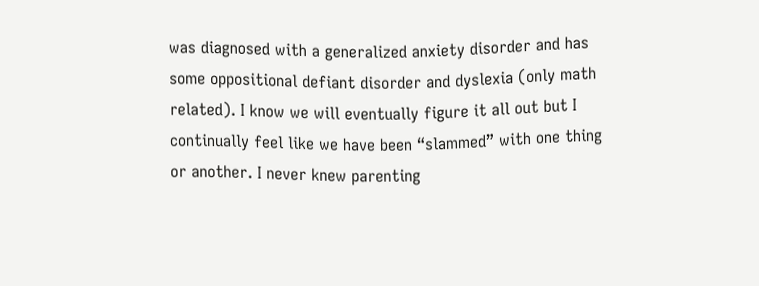was diagnosed with a generalized anxiety disorder and has some oppositional defiant disorder and dyslexia (only math related). I know we will eventually figure it all out but I continually feel like we have been “slammed” with one thing or another. I never knew parenting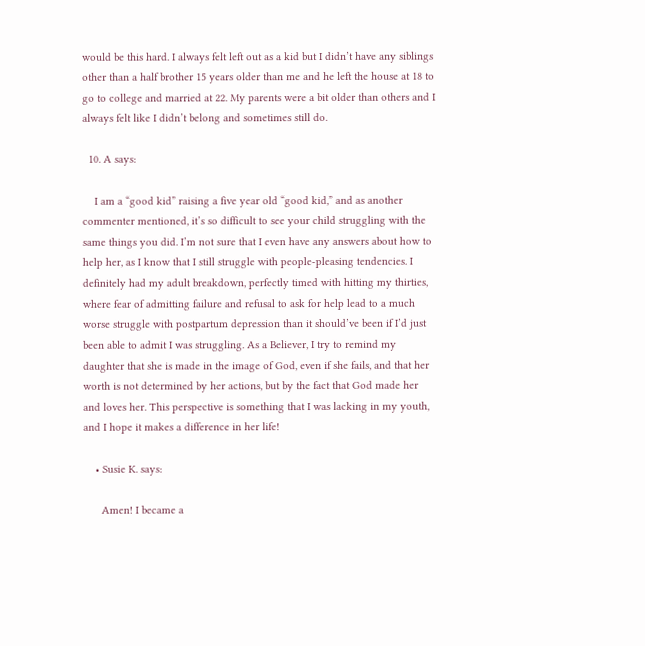would be this hard. I always felt left out as a kid but I didn’t have any siblings other than a half brother 15 years older than me and he left the house at 18 to go to college and married at 22. My parents were a bit older than others and I always felt like I didn’t belong and sometimes still do.

  10. A says:

    I am a “good kid” raising a five year old “good kid,” and as another commenter mentioned, it’s so difficult to see your child struggling with the same things you did. I’m not sure that I even have any answers about how to help her, as I know that I still struggle with people-pleasing tendencies. I definitely had my adult breakdown, perfectly timed with hitting my thirties, where fear of admitting failure and refusal to ask for help lead to a much worse struggle with postpartum depression than it should’ve been if I’d just been able to admit I was struggling. As a Believer, I try to remind my daughter that she is made in the image of God, even if she fails, and that her worth is not determined by her actions, but by the fact that God made her and loves her. This perspective is something that I was lacking in my youth, and I hope it makes a difference in her life!

    • Susie K. says:

      Amen! I became a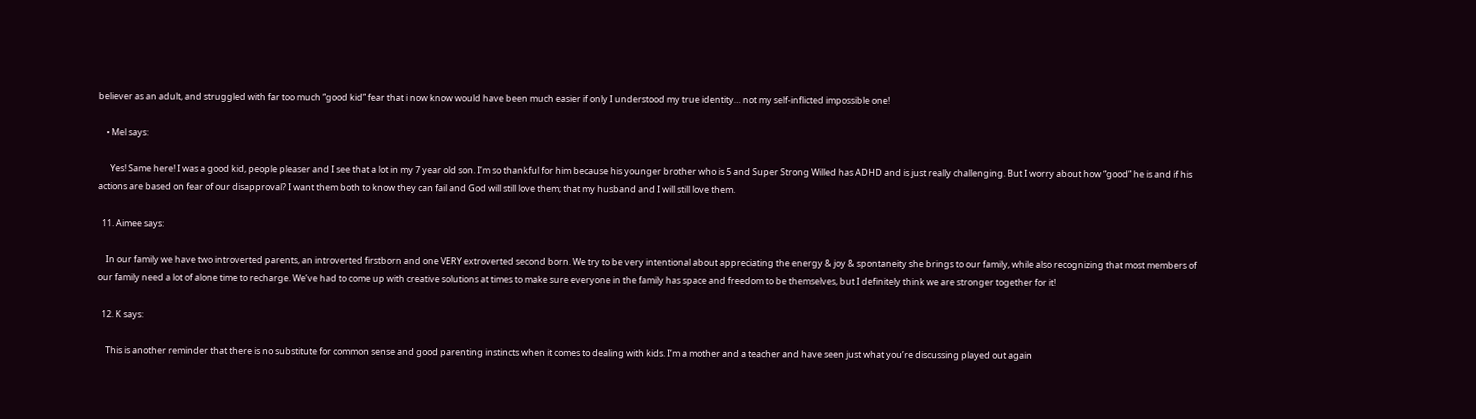believer as an adult, and struggled with far too much “good kid” fear that i now know would have been much easier if only I understood my true identity… not my self-inflicted impossible one!

    • Mel says:

      Yes! Same here! I was a good kid, people pleaser and I see that a lot in my 7 year old son. I’m so thankful for him because his younger brother who is 5 and Super Strong Willed has ADHD and is just really challenging. But I worry about how “good” he is and if his actions are based on fear of our disapproval? I want them both to know they can fail and God will still love them; that my husband and I will still love them.

  11. Aimee says:

    In our family we have two introverted parents, an introverted firstborn and one VERY extroverted second born. We try to be very intentional about appreciating the energy & joy & spontaneity she brings to our family, while also recognizing that most members of our family need a lot of alone time to recharge. We’ve had to come up with creative solutions at times to make sure everyone in the family has space and freedom to be themselves, but I definitely think we are stronger together for it!

  12. K says:

    This is another reminder that there is no substitute for common sense and good parenting instincts when it comes to dealing with kids. I’m a mother and a teacher and have seen just what you’re discussing played out again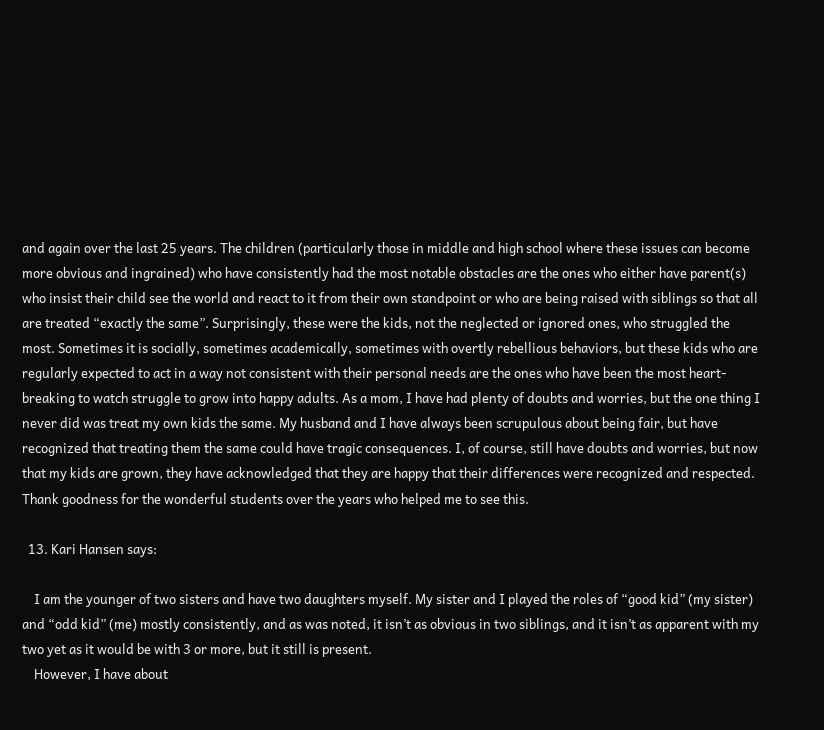and again over the last 25 years. The children (particularly those in middle and high school where these issues can become more obvious and ingrained) who have consistently had the most notable obstacles are the ones who either have parent(s) who insist their child see the world and react to it from their own standpoint or who are being raised with siblings so that all are treated “exactly the same”. Surprisingly, these were the kids, not the neglected or ignored ones, who struggled the most. Sometimes it is socially, sometimes academically, sometimes with overtly rebellious behaviors, but these kids who are regularly expected to act in a way not consistent with their personal needs are the ones who have been the most heart-breaking to watch struggle to grow into happy adults. As a mom, I have had plenty of doubts and worries, but the one thing I never did was treat my own kids the same. My husband and I have always been scrupulous about being fair, but have recognized that treating them the same could have tragic consequences. I, of course, still have doubts and worries, but now that my kids are grown, they have acknowledged that they are happy that their differences were recognized and respected. Thank goodness for the wonderful students over the years who helped me to see this.

  13. Kari Hansen says:

    I am the younger of two sisters and have two daughters myself. My sister and I played the roles of “good kid” (my sister) and “odd kid” (me) mostly consistently, and as was noted, it isn’t as obvious in two siblings, and it isn’t as apparent with my two yet as it would be with 3 or more, but it still is present.
    However, I have about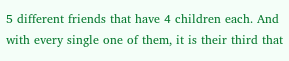5 different friends that have 4 children each. And with every single one of them, it is their third that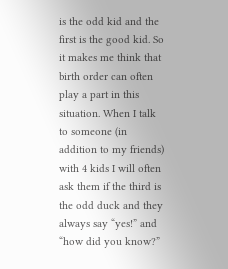is the odd kid and the first is the good kid. So it makes me think that birth order can often play a part in this situation. When I talk to someone (in addition to my friends) with 4 kids I will often ask them if the third is the odd duck and they always say “yes!” and “how did you know?”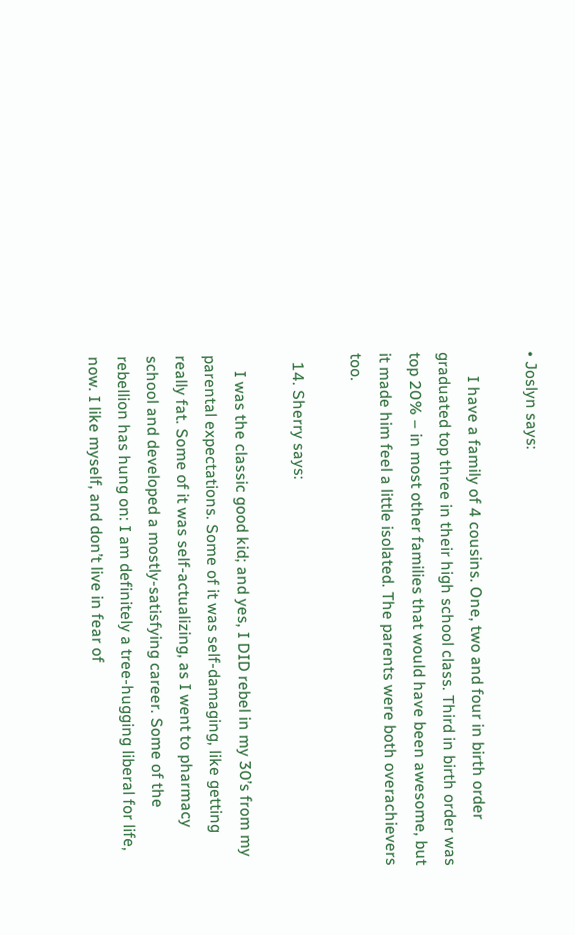• Joslyn says:

      I have a family of 4 cousins. One, two and four in birth order graduated top three in their high school class. Third in birth order was top 20% – in most other families that would have been awesome, but it made him feel a little isolated. The parents were both overachievers too.

  14. Sherry says:

    I was the classic good kid; and yes, I DID rebel in my 30’s from my parental expectations. Some of it was self-damaging, like getting really fat. Some of it was self-actualizing, as I went to pharmacy school and developed a mostly-satisfying career. Some of the rebellion has hung on: I am definitely a tree-hugging liberal for life, now. I like myself, and don’t live in fear of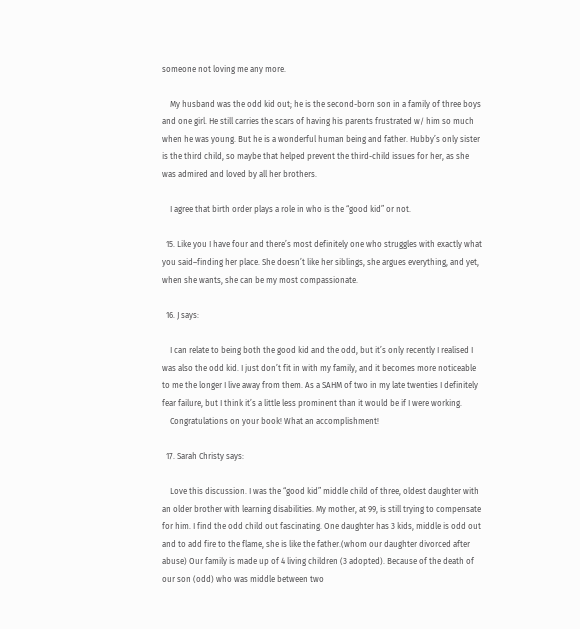someone not loving me any more.

    My husband was the odd kid out; he is the second-born son in a family of three boys and one girl. He still carries the scars of having his parents frustrated w/ him so much when he was young. But he is a wonderful human being and father. Hubby’s only sister is the third child, so maybe that helped prevent the third-child issues for her, as she was admired and loved by all her brothers.

    I agree that birth order plays a role in who is the “good kid” or not.

  15. Like you I have four and there’s most definitely one who struggles with exactly what you said–finding her place. She doesn’t like her siblings, she argues everything, and yet, when she wants, she can be my most compassionate.

  16. J says:

    I can relate to being both the good kid and the odd, but it’s only recently I realised I was also the odd kid. I just don’t fit in with my family, and it becomes more noticeable to me the longer I live away from them. As a SAHM of two in my late twenties I definitely fear failure, but I think it’s a little less prominent than it would be if I were working.
    Congratulations on your book! What an accomplishment!

  17. Sarah Christy says:

    Love this discussion. I was the “good kid” middle child of three, oldest daughter with an older brother with learning disabilities. My mother, at 99, is still trying to compensate for him. I find the odd child out fascinating. One daughter has 3 kids, middle is odd out and to add fire to the flame, she is like the father.(whom our daughter divorced after abuse) Our family is made up of 4 living children (3 adopted). Because of the death of our son (odd) who was middle between two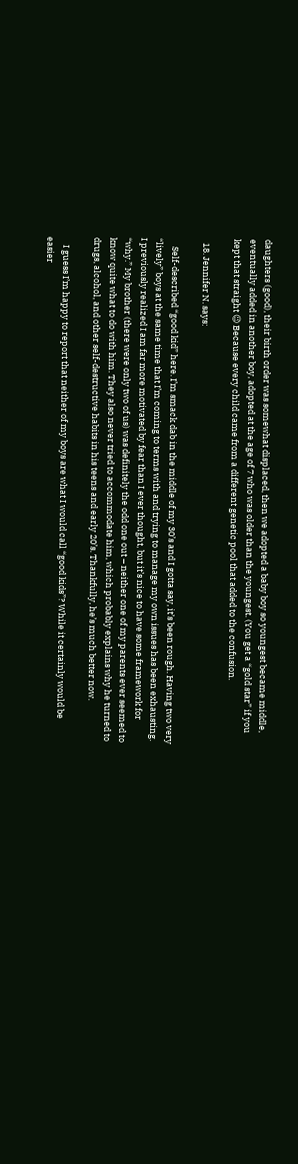daughters (good), their birth order was somewhat displaced, then we adopted a baby boy so youngest became middle, eventually added in another boy, adopted at the age of 7 who was older than the youngest. (You get a “gold star” if you kept that straight 😉 Because every child came from a different genetic pool that added to the confusion.

  18. Jennifer N. says:

    Self-described “good kid” here. I’m smack dab in the middle of my 30’s and I gotta say, it’s been rough. Having two very “lively” boys at the same time that I’m coming to terms with and trying to manage my own issues has been exhausting. I previously realized I am far more motivated by fear than I ever thought, but it’s nice to have some framework for “why.” My brother (there were only two of us) was definitely the odd one out – neither one of my parents ever seemed to know quite what to do with him. They also never tried to accommodate him, which probably explains why he turned to drugs, alcohol, and other self-destructive habits in his teens and early 20’s. Thankfully, he’s much better now.

    I guess I’m happy to report that neither of my boys are what I would call “good kids”? While it certainly would be easier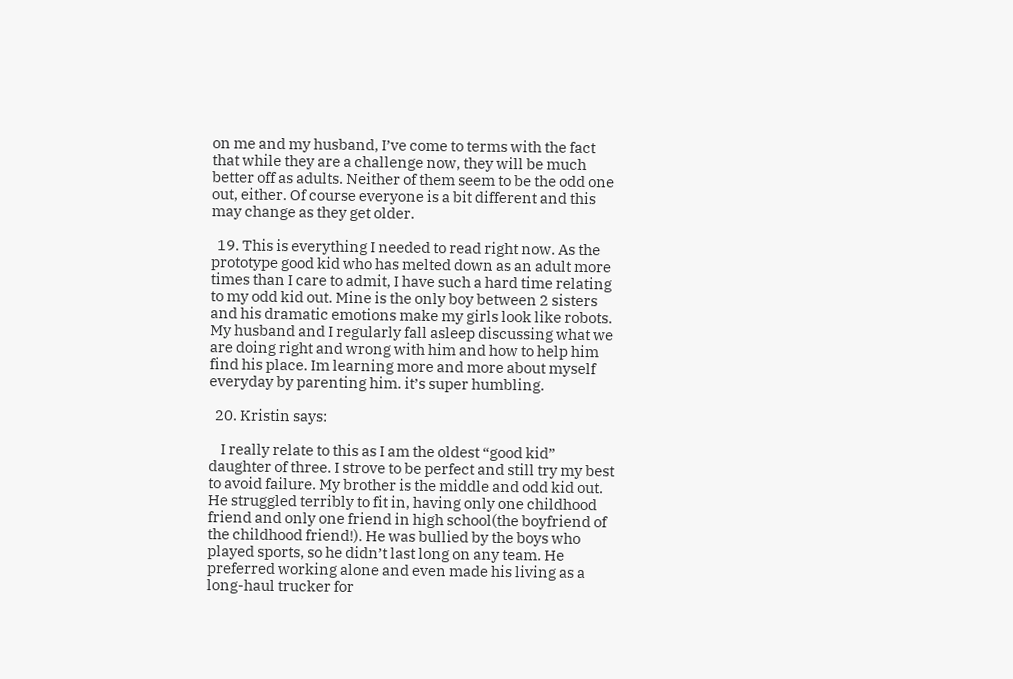on me and my husband, I’ve come to terms with the fact that while they are a challenge now, they will be much better off as adults. Neither of them seem to be the odd one out, either. Of course everyone is a bit different and this may change as they get older.

  19. This is everything I needed to read right now. As the prototype good kid who has melted down as an adult more times than I care to admit, I have such a hard time relating to my odd kid out. Mine is the only boy between 2 sisters and his dramatic emotions make my girls look like robots. My husband and I regularly fall asleep discussing what we are doing right and wrong with him and how to help him find his place. Im learning more and more about myself everyday by parenting him. it’s super humbling.

  20. Kristin says:

    I really relate to this as I am the oldest “good kid” daughter of three. I strove to be perfect and still try my best to avoid failure. My brother is the middle and odd kid out. He struggled terribly to fit in, having only one childhood friend and only one friend in high school(the boyfriend of the childhood friend!). He was bullied by the boys who played sports, so he didn’t last long on any team. He preferred working alone and even made his living as a long-haul trucker for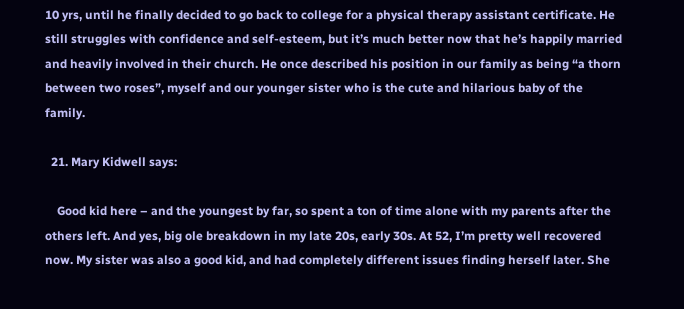10 yrs, until he finally decided to go back to college for a physical therapy assistant certificate. He still struggles with confidence and self-esteem, but it’s much better now that he’s happily married and heavily involved in their church. He once described his position in our family as being “a thorn between two roses”, myself and our younger sister who is the cute and hilarious baby of the family.

  21. Mary Kidwell says:

    Good kid here – and the youngest by far, so spent a ton of time alone with my parents after the others left. And yes, big ole breakdown in my late 20s, early 30s. At 52, I’m pretty well recovered now. My sister was also a good kid, and had completely different issues finding herself later. She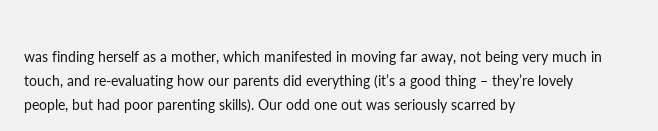was finding herself as a mother, which manifested in moving far away, not being very much in touch, and re-evaluating how our parents did everything (it’s a good thing – they’re lovely people, but had poor parenting skills). Our odd one out was seriously scarred by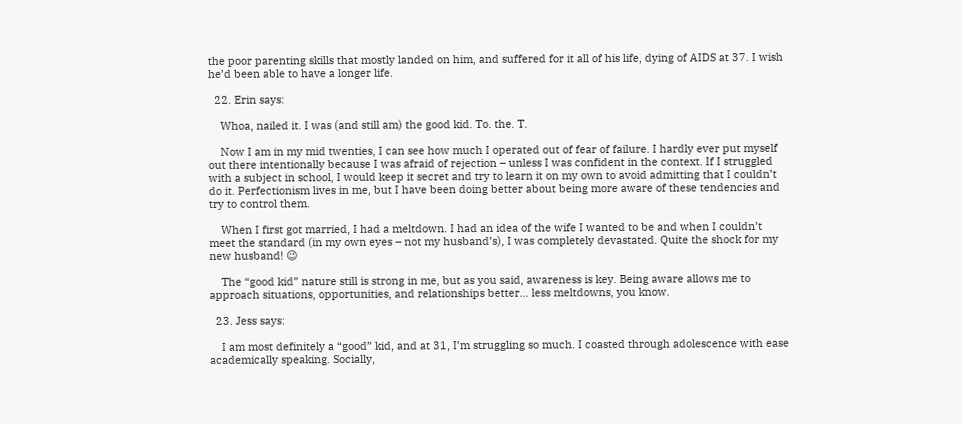the poor parenting skills that mostly landed on him, and suffered for it all of his life, dying of AIDS at 37. I wish he’d been able to have a longer life.

  22. Erin says:

    Whoa, nailed it. I was (and still am) the good kid. To. the. T.

    Now I am in my mid twenties, I can see how much I operated out of fear of failure. I hardly ever put myself out there intentionally because I was afraid of rejection – unless I was confident in the context. If I struggled with a subject in school, I would keep it secret and try to learn it on my own to avoid admitting that I couldn’t do it. Perfectionism lives in me, but I have been doing better about being more aware of these tendencies and try to control them.

    When I first got married, I had a meltdown. I had an idea of the wife I wanted to be and when I couldn’t meet the standard (in my own eyes – not my husband’s), I was completely devastated. Quite the shock for my new husband! 😉

    The “good kid” nature still is strong in me, but as you said, awareness is key. Being aware allows me to approach situations, opportunities, and relationships better… less meltdowns, you know.

  23. Jess says:

    I am most definitely a “good” kid, and at 31, I’m struggling so much. I coasted through adolescence with ease academically speaking. Socially,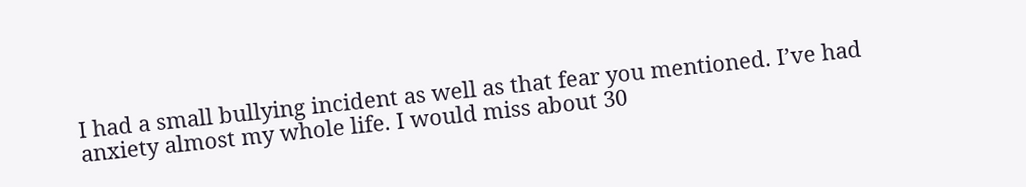I had a small bullying incident as well as that fear you mentioned. I’ve had anxiety almost my whole life. I would miss about 30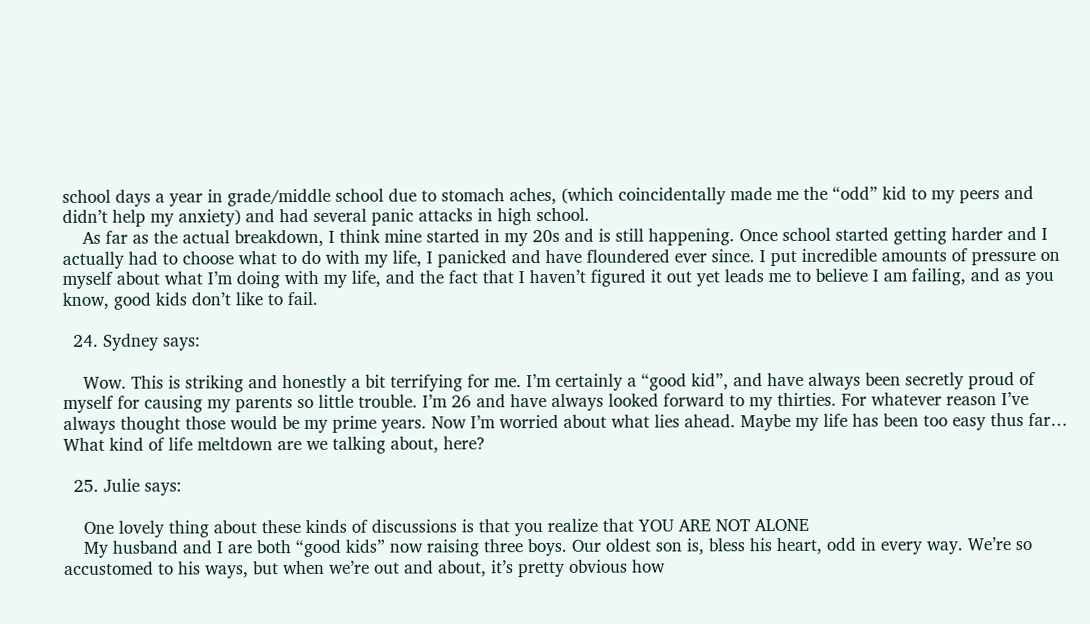school days a year in grade/middle school due to stomach aches, (which coincidentally made me the “odd” kid to my peers and didn’t help my anxiety) and had several panic attacks in high school.
    As far as the actual breakdown, I think mine started in my 20s and is still happening. Once school started getting harder and I actually had to choose what to do with my life, I panicked and have floundered ever since. I put incredible amounts of pressure on myself about what I’m doing with my life, and the fact that I haven’t figured it out yet leads me to believe I am failing, and as you know, good kids don’t like to fail.

  24. Sydney says:

    Wow. This is striking and honestly a bit terrifying for me. I’m certainly a “good kid”, and have always been secretly proud of myself for causing my parents so little trouble. I’m 26 and have always looked forward to my thirties. For whatever reason I’ve always thought those would be my prime years. Now I’m worried about what lies ahead. Maybe my life has been too easy thus far… What kind of life meltdown are we talking about, here?

  25. Julie says:

    One lovely thing about these kinds of discussions is that you realize that YOU ARE NOT ALONE
    My husband and I are both “good kids” now raising three boys. Our oldest son is, bless his heart, odd in every way. We’re so accustomed to his ways, but when we’re out and about, it’s pretty obvious how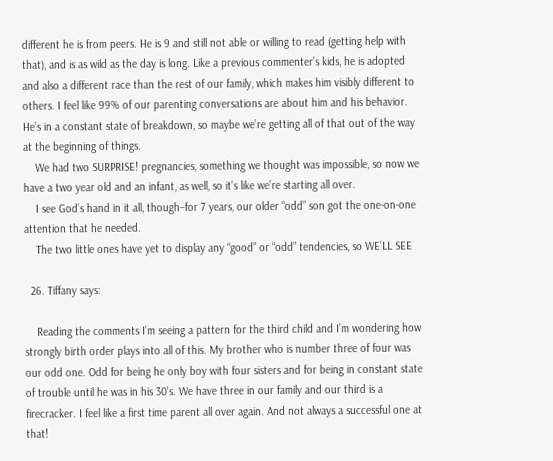different he is from peers. He is 9 and still not able or willing to read (getting help with that), and is as wild as the day is long. Like a previous commenter’s kids, he is adopted and also a different race than the rest of our family, which makes him visibly different to others. I feel like 99% of our parenting conversations are about him and his behavior. He’s in a constant state of breakdown, so maybe we’re getting all of that out of the way at the beginning of things.
    We had two SURPRISE! pregnancies, something we thought was impossible, so now we have a two year old and an infant, as well, so it’s like we’re starting all over.
    I see God’s hand in it all, though–for 7 years, our older “odd” son got the one-on-one attention that he needed.
    The two little ones have yet to display any “good” or “odd” tendencies, so WE’LL SEE

  26. Tiffany says:

    Reading the comments I’m seeing a pattern for the third child and I’m wondering how strongly birth order plays into all of this. My brother who is number three of four was our odd one. Odd for being he only boy with four sisters and for being in constant state of trouble until he was in his 30’s. We have three in our family and our third is a firecracker. I feel like a first time parent all over again. And not always a successful one at that!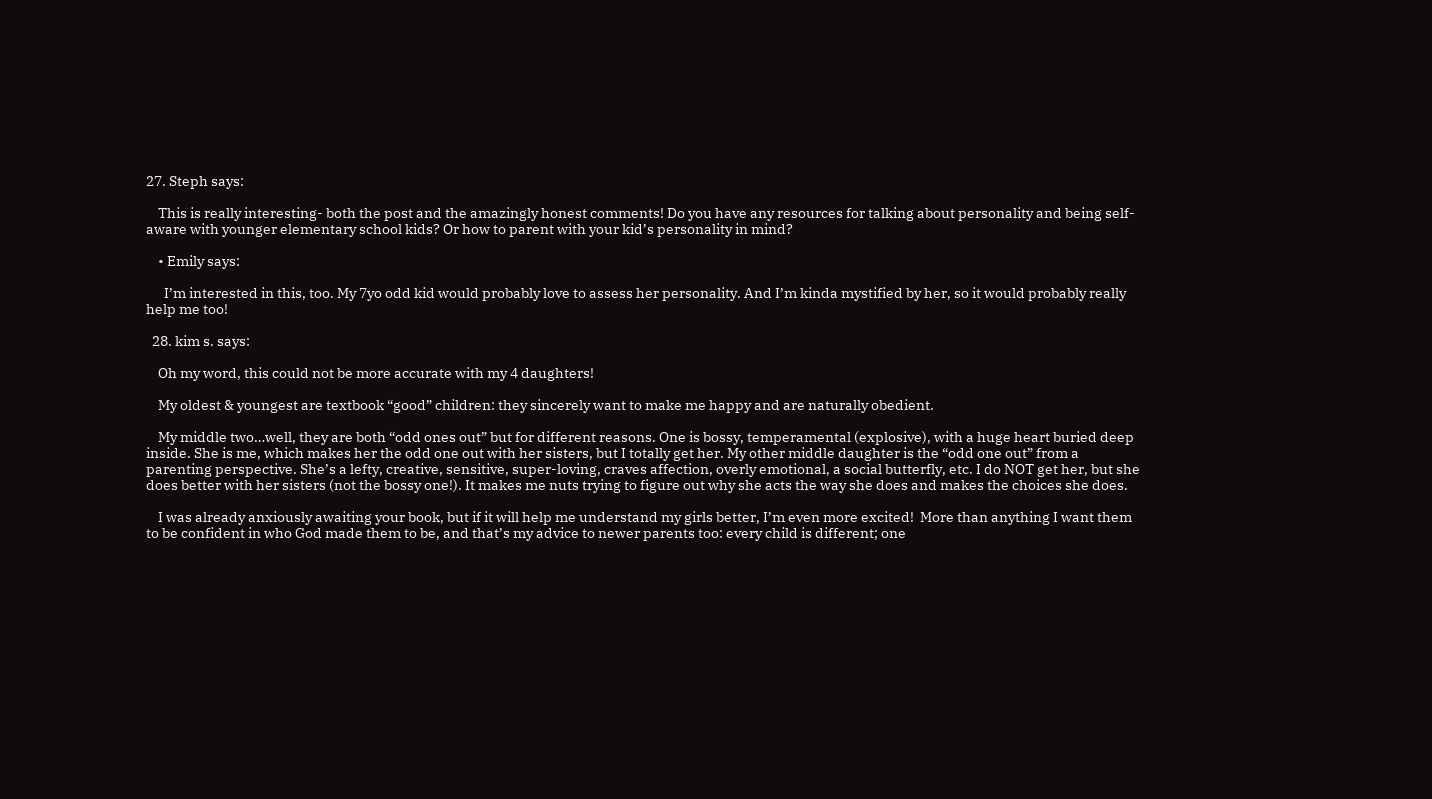27. Steph says:

    This is really interesting- both the post and the amazingly honest comments! Do you have any resources for talking about personality and being self-aware with younger elementary school kids? Or how to parent with your kid’s personality in mind?

    • Emily says:

      I’m interested in this, too. My 7yo odd kid would probably love to assess her personality. And I’m kinda mystified by her, so it would probably really help me too!

  28. kim s. says:

    Oh my word, this could not be more accurate with my 4 daughters!

    My oldest & youngest are textbook “good” children: they sincerely want to make me happy and are naturally obedient.

    My middle two…well, they are both “odd ones out” but for different reasons. One is bossy, temperamental (explosive), with a huge heart buried deep inside. She is me, which makes her the odd one out with her sisters, but I totally get her. My other middle daughter is the “odd one out” from a parenting perspective. She’s a lefty, creative, sensitive, super-loving, craves affection, overly emotional, a social butterfly, etc. I do NOT get her, but she does better with her sisters (not the bossy one!). It makes me nuts trying to figure out why she acts the way she does and makes the choices she does.

    I was already anxiously awaiting your book, but if it will help me understand my girls better, I’m even more excited!  More than anything I want them to be confident in who God made them to be, and that’s my advice to newer parents too: every child is different; one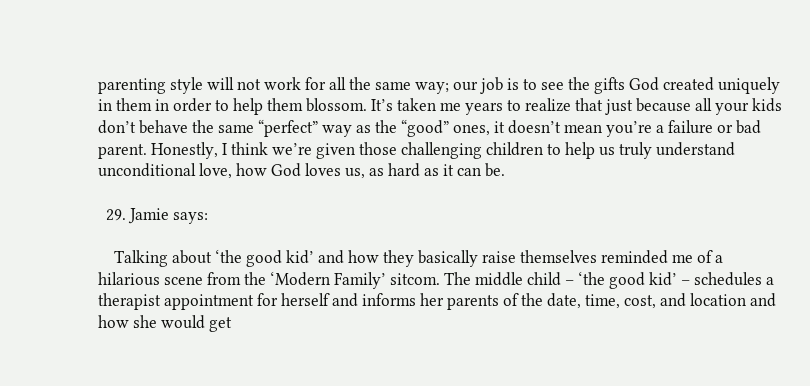parenting style will not work for all the same way; our job is to see the gifts God created uniquely in them in order to help them blossom. It’s taken me years to realize that just because all your kids don’t behave the same “perfect” way as the “good” ones, it doesn’t mean you’re a failure or bad parent. Honestly, I think we’re given those challenging children to help us truly understand unconditional love, how God loves us, as hard as it can be.

  29. Jamie says:

    Talking about ‘the good kid’ and how they basically raise themselves reminded me of a hilarious scene from the ‘Modern Family’ sitcom. The middle child – ‘the good kid’ – schedules a therapist appointment for herself and informs her parents of the date, time, cost, and location and how she would get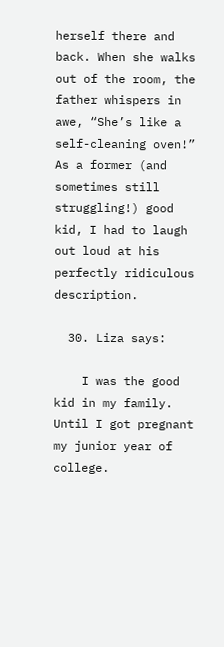herself there and back. When she walks out of the room, the father whispers in awe, “She’s like a self-cleaning oven!” As a former (and sometimes still struggling!) good kid, I had to laugh out loud at his perfectly ridiculous description.

  30. Liza says:

    I was the good kid in my family. Until I got pregnant my junior year of college.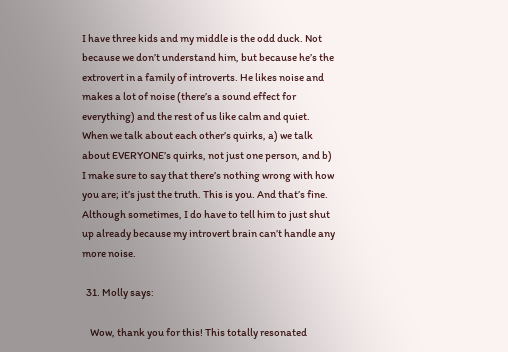I have three kids and my middle is the odd duck. Not because we don’t understand him, but because he’s the extrovert in a family of introverts. He likes noise and makes a lot of noise (there’s a sound effect for everything) and the rest of us like calm and quiet. When we talk about each other’s quirks, a) we talk about EVERYONE’s quirks, not just one person, and b) I make sure to say that there’s nothing wrong with how you are; it’s just the truth. This is you. And that’s fine. Although sometimes, I do have to tell him to just shut up already because my introvert brain can’t handle any more noise.

  31. Molly says:

    Wow, thank you for this! This totally resonated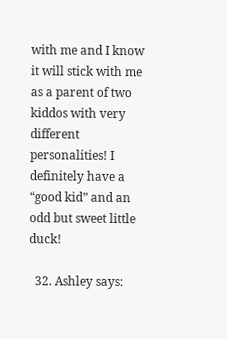with me and I know it will stick with me as a parent of two kiddos with very different personalities! I definitely have a “good kid” and an odd but sweet little duck!

  32. Ashley says: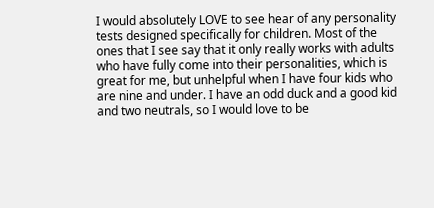I would absolutely LOVE to see hear of any personality tests designed specifically for children. Most of the ones that I see say that it only really works with adults who have fully come into their personalities, which is great for me, but unhelpful when I have four kids who are nine and under. I have an odd duck and a good kid and two neutrals, so I would love to be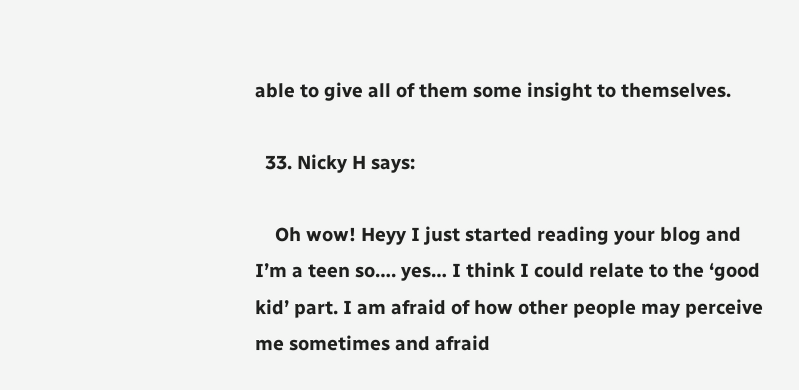able to give all of them some insight to themselves.

  33. Nicky H says:

    Oh wow! Heyy I just started reading your blog and I’m a teen so…. yes… I think I could relate to the ‘good kid’ part. I am afraid of how other people may perceive me sometimes and afraid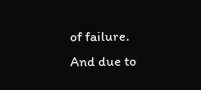of failure. And due to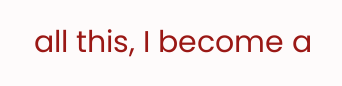all this, I become a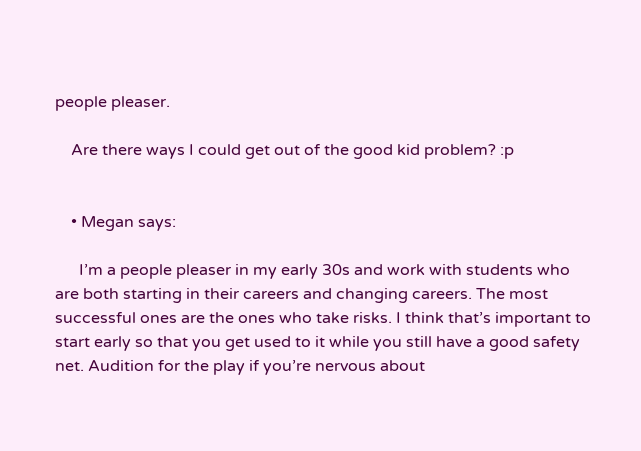people pleaser.

    Are there ways I could get out of the good kid problem? :p


    • Megan says:

      I’m a people pleaser in my early 30s and work with students who are both starting in their careers and changing careers. The most successful ones are the ones who take risks. I think that’s important to start early so that you get used to it while you still have a good safety net. Audition for the play if you’re nervous about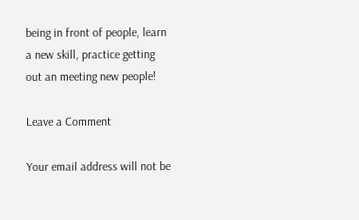being in front of people, learn a new skill, practice getting out an meeting new people!

Leave a Comment

Your email address will not be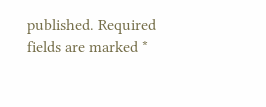published. Required fields are marked *